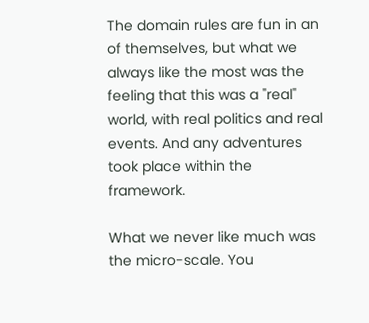The domain rules are fun in an of themselves, but what we always like the most was the feeling that this was a "real" world, with real politics and real events. And any adventures took place within the framework.

What we never like much was the micro-scale. You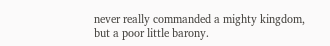never really commanded a mighty kingdom, but a poor little barony.